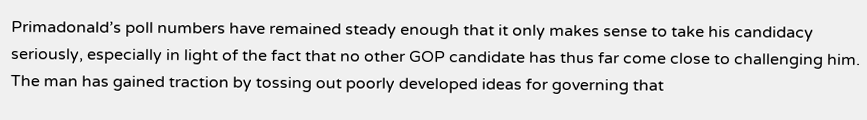Primadonald’s poll numbers have remained steady enough that it only makes sense to take his candidacy seriously, especially in light of the fact that no other GOP candidate has thus far come close to challenging him. The man has gained traction by tossing out poorly developed ideas for governing that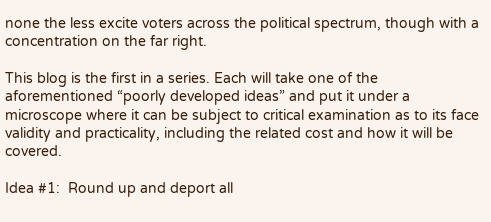none the less excite voters across the political spectrum, though with a concentration on the far right.

This blog is the first in a series. Each will take one of the aforementioned “poorly developed ideas” and put it under a microscope where it can be subject to critical examination as to its face validity and practicality, including the related cost and how it will be covered.

Idea #1:  Round up and deport all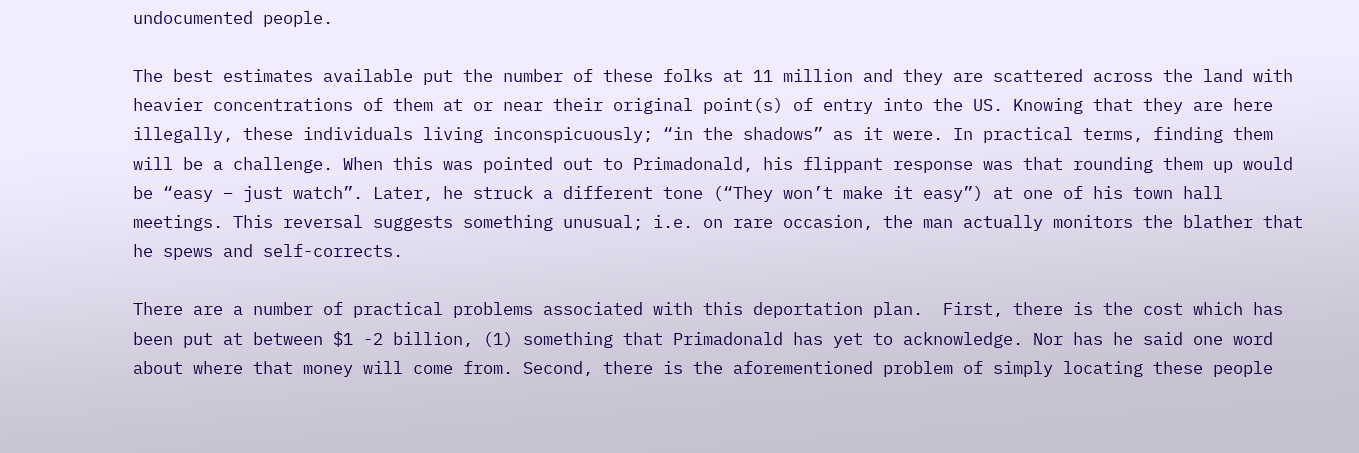undocumented people.

The best estimates available put the number of these folks at 11 million and they are scattered across the land with heavier concentrations of them at or near their original point(s) of entry into the US. Knowing that they are here illegally, these individuals living inconspicuously; “in the shadows” as it were. In practical terms, finding them will be a challenge. When this was pointed out to Primadonald, his flippant response was that rounding them up would be “easy – just watch”. Later, he struck a different tone (“They won’t make it easy”) at one of his town hall meetings. This reversal suggests something unusual; i.e. on rare occasion, the man actually monitors the blather that he spews and self-corrects.

There are a number of practical problems associated with this deportation plan.  First, there is the cost which has been put at between $1 -2 billion, (1) something that Primadonald has yet to acknowledge. Nor has he said one word about where that money will come from. Second, there is the aforementioned problem of simply locating these people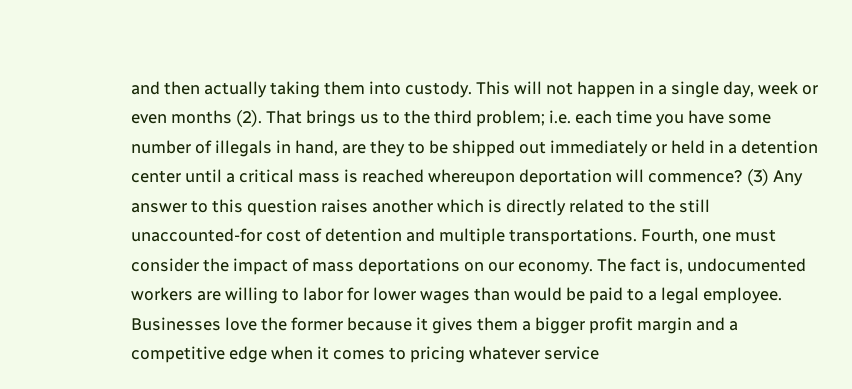and then actually taking them into custody. This will not happen in a single day, week or even months (2). That brings us to the third problem; i.e. each time you have some number of illegals in hand, are they to be shipped out immediately or held in a detention center until a critical mass is reached whereupon deportation will commence? (3) Any answer to this question raises another which is directly related to the still unaccounted-for cost of detention and multiple transportations. Fourth, one must consider the impact of mass deportations on our economy. The fact is, undocumented workers are willing to labor for lower wages than would be paid to a legal employee. Businesses love the former because it gives them a bigger profit margin and a competitive edge when it comes to pricing whatever service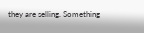they are selling. Something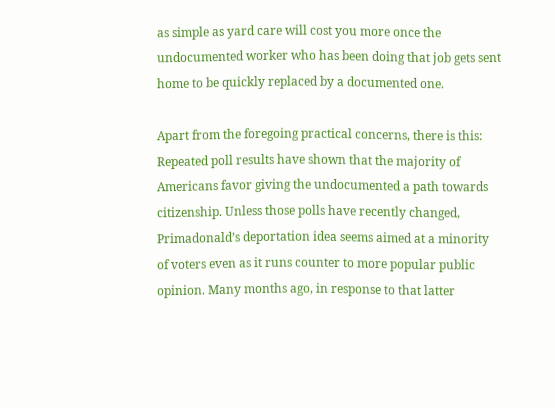as simple as yard care will cost you more once the undocumented worker who has been doing that job gets sent home to be quickly replaced by a documented one.

Apart from the foregoing practical concerns, there is this:  Repeated poll results have shown that the majority of Americans favor giving the undocumented a path towards citizenship. Unless those polls have recently changed, Primadonald’s deportation idea seems aimed at a minority of voters even as it runs counter to more popular public opinion. Many months ago, in response to that latter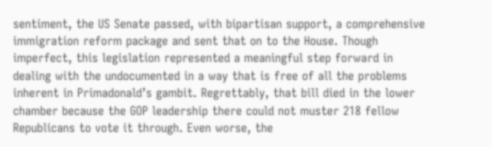sentiment, the US Senate passed, with bipartisan support, a comprehensive immigration reform package and sent that on to the House. Though imperfect, this legislation represented a meaningful step forward in dealing with the undocumented in a way that is free of all the problems inherent in Primadonald’s gambit. Regrettably, that bill died in the lower chamber because the GOP leadership there could not muster 218 fellow Republicans to vote it through. Even worse, the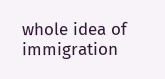whole idea of immigration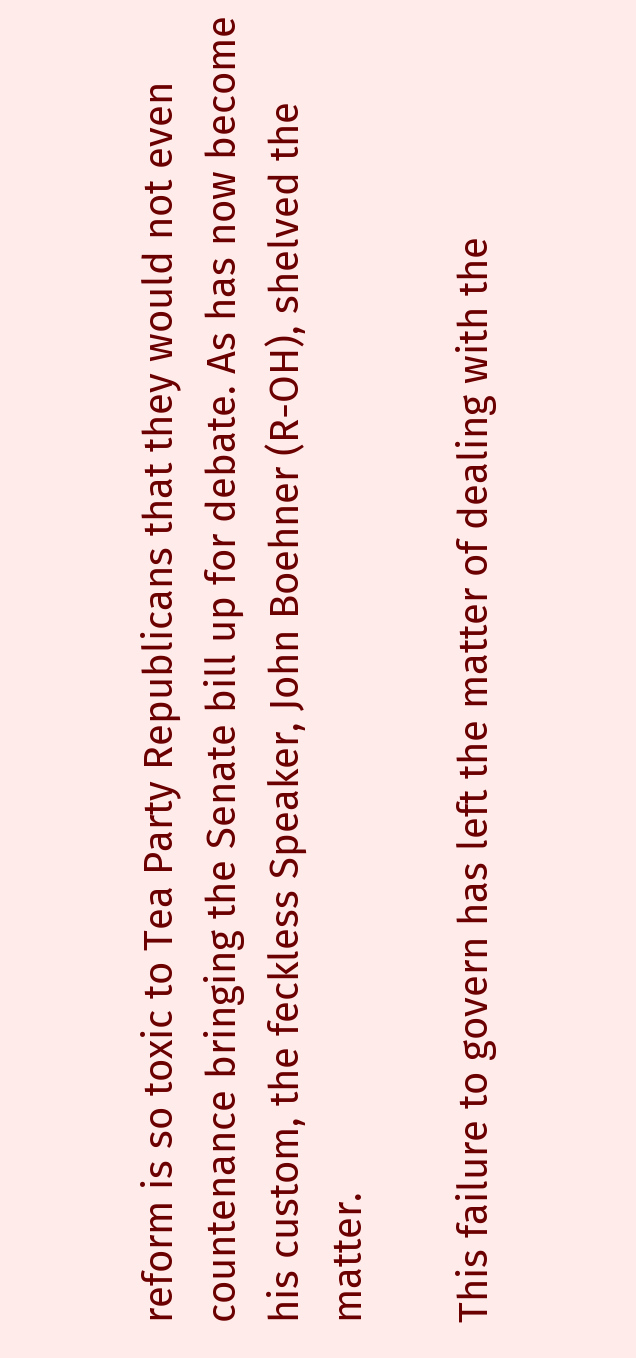reform is so toxic to Tea Party Republicans that they would not even countenance bringing the Senate bill up for debate. As has now become his custom, the feckless Speaker, John Boehner (R-OH), shelved the matter.

This failure to govern has left the matter of dealing with the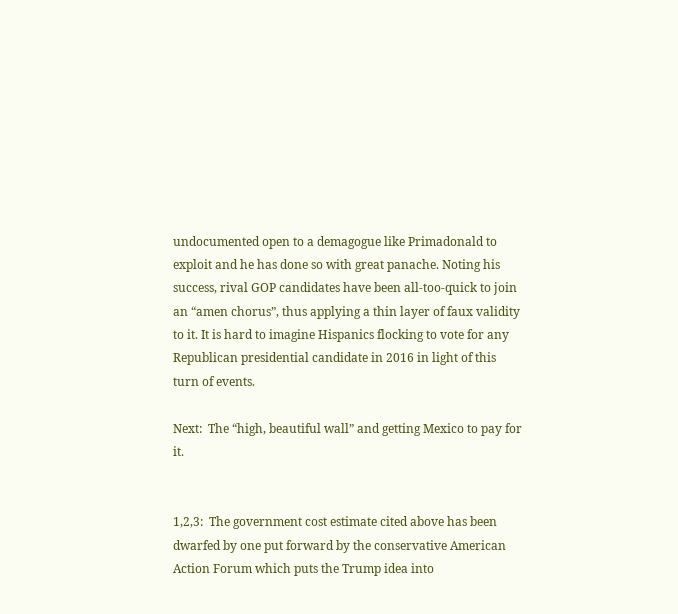undocumented open to a demagogue like Primadonald to exploit and he has done so with great panache. Noting his success, rival GOP candidates have been all-too-quick to join an “amen chorus”, thus applying a thin layer of faux validity to it. It is hard to imagine Hispanics flocking to vote for any Republican presidential candidate in 2016 in light of this turn of events.

Next:  The “high, beautiful wall” and getting Mexico to pay for it.


1,2,3:  The government cost estimate cited above has been dwarfed by one put forward by the conservative American Action Forum which puts the Trump idea into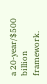a 20-year/$500 billion framework.